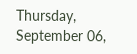Thursday, September 06,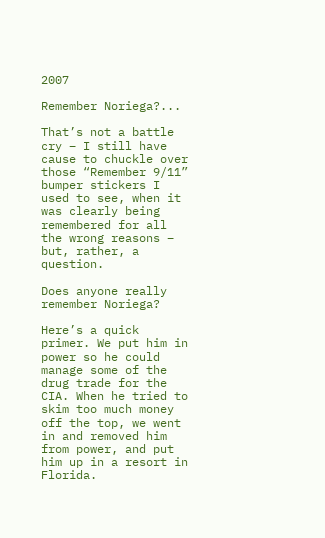2007

Remember Noriega?...

That’s not a battle cry – I still have cause to chuckle over those “Remember 9/11” bumper stickers I used to see, when it was clearly being remembered for all the wrong reasons – but, rather, a question.

Does anyone really remember Noriega?

Here’s a quick primer. We put him in power so he could manage some of the drug trade for the CIA. When he tried to skim too much money off the top, we went in and removed him from power, and put him up in a resort in Florida.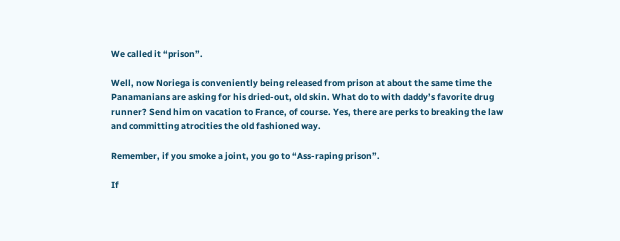We called it “prison”.

Well, now Noriega is conveniently being released from prison at about the same time the Panamanians are asking for his dried-out, old skin. What do to with daddy’s favorite drug runner? Send him on vacation to France, of course. Yes, there are perks to breaking the law and committing atrocities the old fashioned way.

Remember, if you smoke a joint, you go to “Ass-raping prison”.

If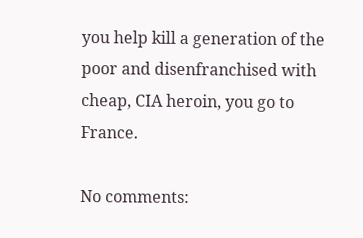you help kill a generation of the poor and disenfranchised with cheap, CIA heroin, you go to France.

No comments: